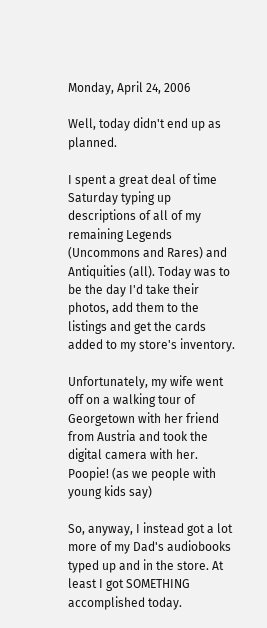Monday, April 24, 2006

Well, today didn't end up as planned.

I spent a great deal of time Saturday typing up descriptions of all of my remaining Legends (Uncommons and Rares) and Antiquities (all). Today was to be the day I'd take their photos, add them to the listings and get the cards added to my store's inventory.

Unfortunately, my wife went off on a walking tour of Georgetown with her friend from Austria and took the digital camera with her. Poopie! (as we people with young kids say)

So, anyway, I instead got a lot more of my Dad's audiobooks typed up and in the store. At least I got SOMETHING accomplished today.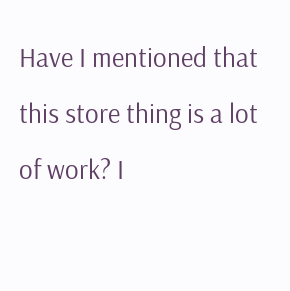Have I mentioned that this store thing is a lot of work? I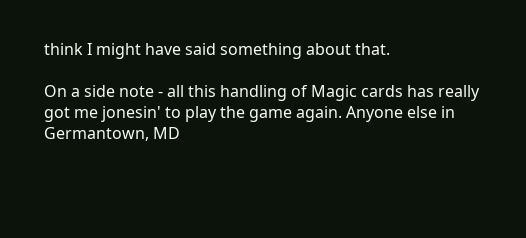think I might have said something about that.

On a side note - all this handling of Magic cards has really got me jonesin' to play the game again. Anyone else in Germantown, MD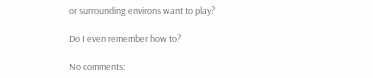or surrounding environs want to play?

Do I even remember how to?

No comments: